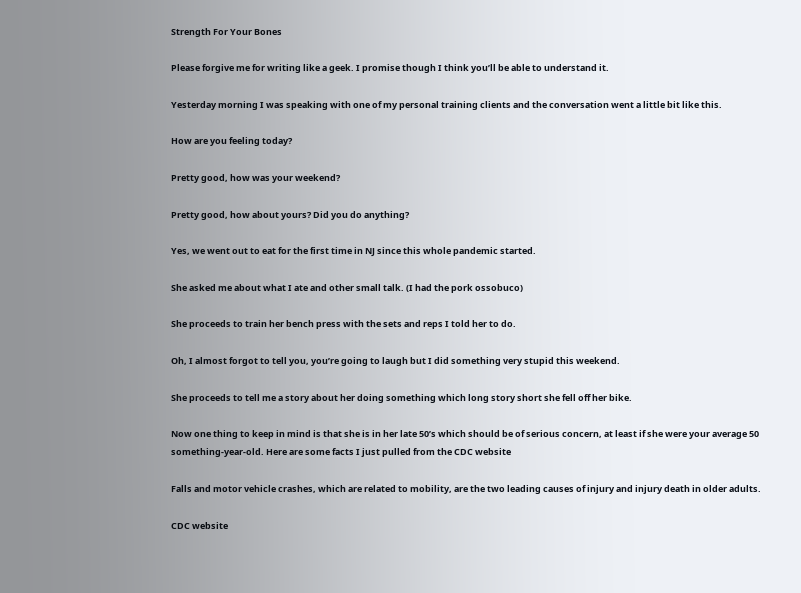Strength For Your Bones

Please forgive me for writing like a geek. I promise though I think you’ll be able to understand it.

Yesterday morning I was speaking with one of my personal training clients and the conversation went a little bit like this.

How are you feeling today?

Pretty good, how was your weekend?

Pretty good, how about yours? Did you do anything?

Yes, we went out to eat for the first time in NJ since this whole pandemic started.

She asked me about what I ate and other small talk. (I had the pork ossobuco)

She proceeds to train her bench press with the sets and reps I told her to do.

Oh, I almost forgot to tell you, you’re going to laugh but I did something very stupid this weekend.

She proceeds to tell me a story about her doing something which long story short she fell off her bike.

Now one thing to keep in mind is that she is in her late 50’s which should be of serious concern, at least if she were your average 50 something-year-old. Here are some facts I just pulled from the CDC website

Falls and motor vehicle crashes, which are related to mobility, are the two leading causes of injury and injury death in older adults.

CDC website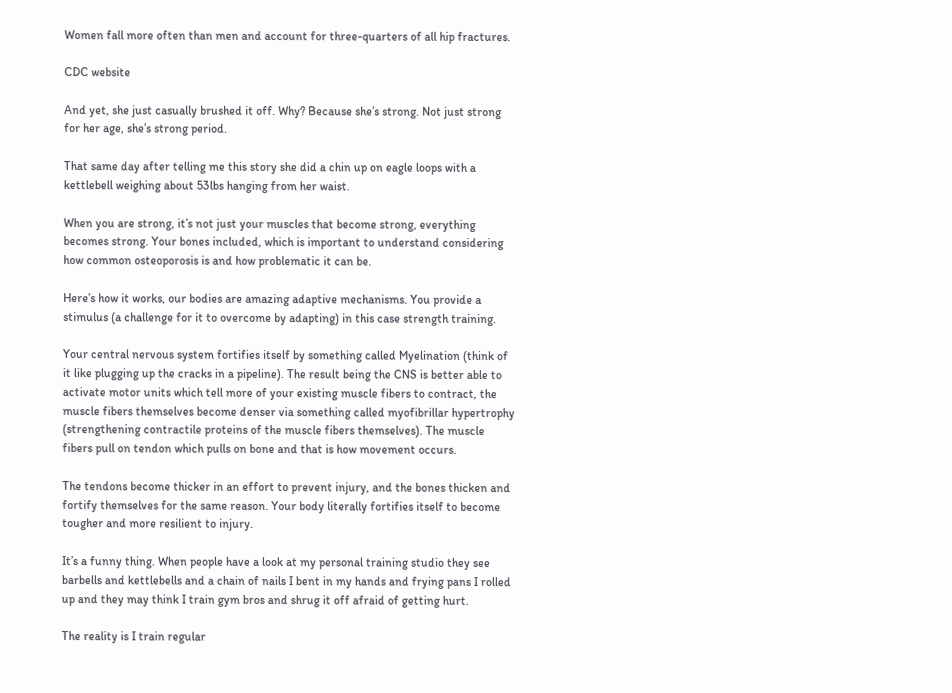Women fall more often than men and account for three-quarters of all hip fractures.

CDC website

And yet, she just casually brushed it off. Why? Because she’s strong. Not just strong for her age, she’s strong period.

That same day after telling me this story she did a chin up on eagle loops with a kettlebell weighing about 53lbs hanging from her waist.

When you are strong, it’s not just your muscles that become strong, everything becomes strong. Your bones included, which is important to understand considering how common osteoporosis is and how problematic it can be.

Here’s how it works, our bodies are amazing adaptive mechanisms. You provide a stimulus (a challenge for it to overcome by adapting) in this case strength training.

Your central nervous system fortifies itself by something called Myelination (think of it like plugging up the cracks in a pipeline). The result being the CNS is better able to activate motor units which tell more of your existing muscle fibers to contract, the muscle fibers themselves become denser via something called myofibrillar hypertrophy (strengthening contractile proteins of the muscle fibers themselves). The muscle fibers pull on tendon which pulls on bone and that is how movement occurs.

The tendons become thicker in an effort to prevent injury, and the bones thicken and fortify themselves for the same reason. Your body literally fortifies itself to become tougher and more resilient to injury.

It’s a funny thing. When people have a look at my personal training studio they see barbells and kettlebells and a chain of nails I bent in my hands and frying pans I rolled up and they may think I train gym bros and shrug it off afraid of getting hurt.

The reality is I train regular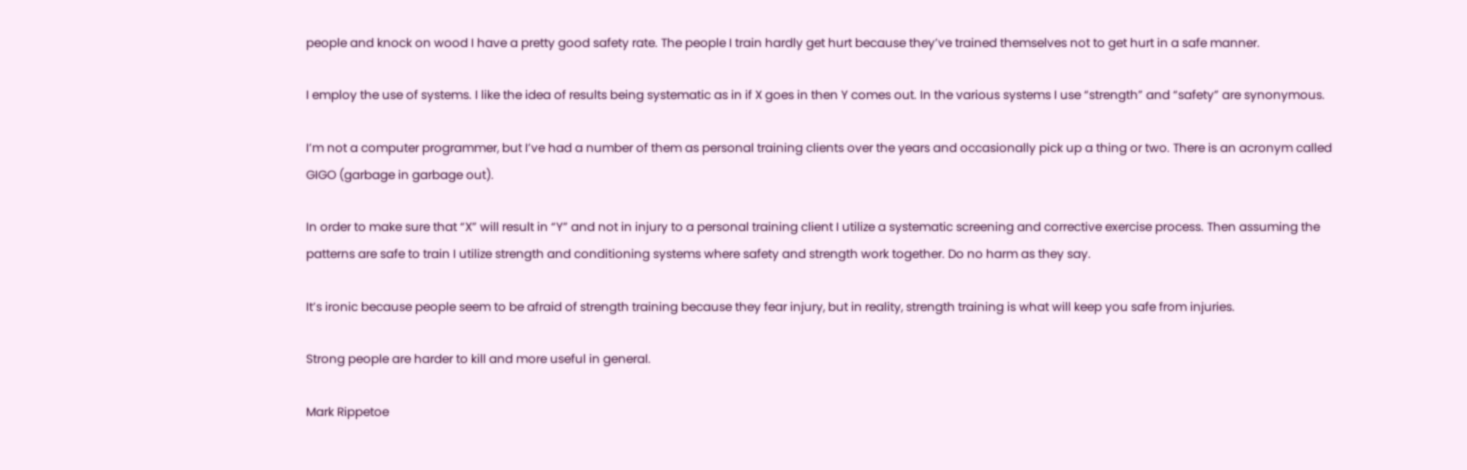people and knock on wood I have a pretty good safety rate. The people I train hardly get hurt because they’ve trained themselves not to get hurt in a safe manner.

I employ the use of systems. I like the idea of results being systematic as in if X goes in then Y comes out. In the various systems I use “strength” and “safety” are synonymous.

I’m not a computer programmer, but I’ve had a number of them as personal training clients over the years and occasionally pick up a thing or two. There is an acronym called GIGO (garbage in garbage out).

In order to make sure that “X” will result in “Y” and not in injury to a personal training client I utilize a systematic screening and corrective exercise process. Then assuming the patterns are safe to train I utilize strength and conditioning systems where safety and strength work together. Do no harm as they say.

It’s ironic because people seem to be afraid of strength training because they fear injury, but in reality, strength training is what will keep you safe from injuries.

Strong people are harder to kill and more useful in general.

Mark Rippetoe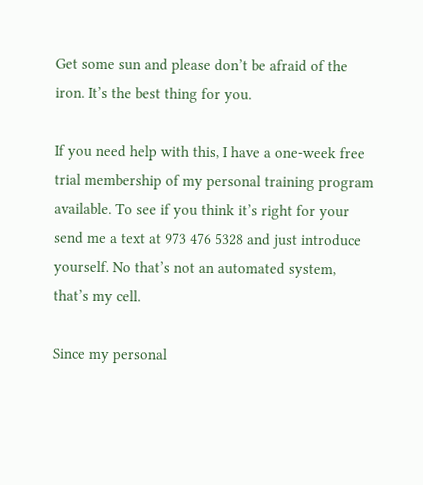Get some sun and please don’t be afraid of the iron. It’s the best thing for you.

If you need help with this, I have a one-week free trial membership of my personal training program available. To see if you think it’s right for your send me a text at 973 476 5328 and just introduce yourself. No that’s not an automated system, that’s my cell.

Since my personal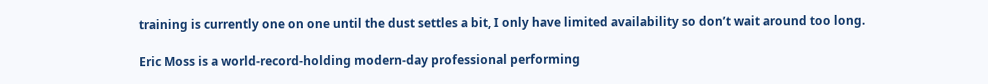training is currently one on one until the dust settles a bit, I only have limited availability so don’t wait around too long.

Eric Moss is a world-record-holding modern-day professional performing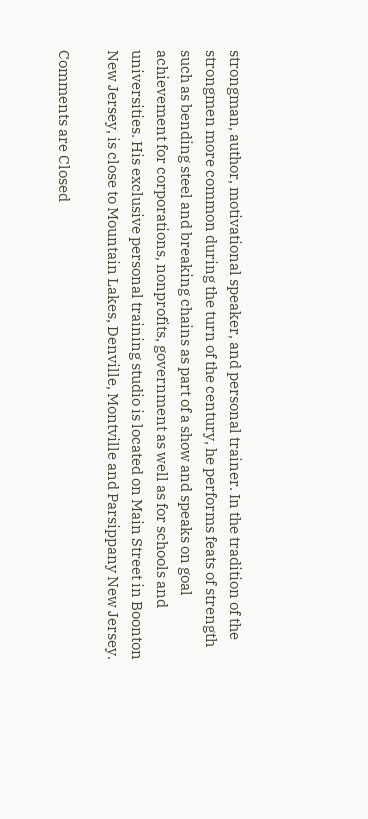strongman, author, motivational speaker, and personal trainer. In the tradition of the strongmen more common during the turn of the century, he performs feats of strength such as bending steel and breaking chains as part of a show and speaks on goal achievement for corporations, nonprofits, government as well as for schools and universities. His exclusive personal training studio is located on Main Street in Boonton New Jersey, is close to Mountain Lakes, Denville, Montville and Parsippany New Jersey.

Comments are Closed